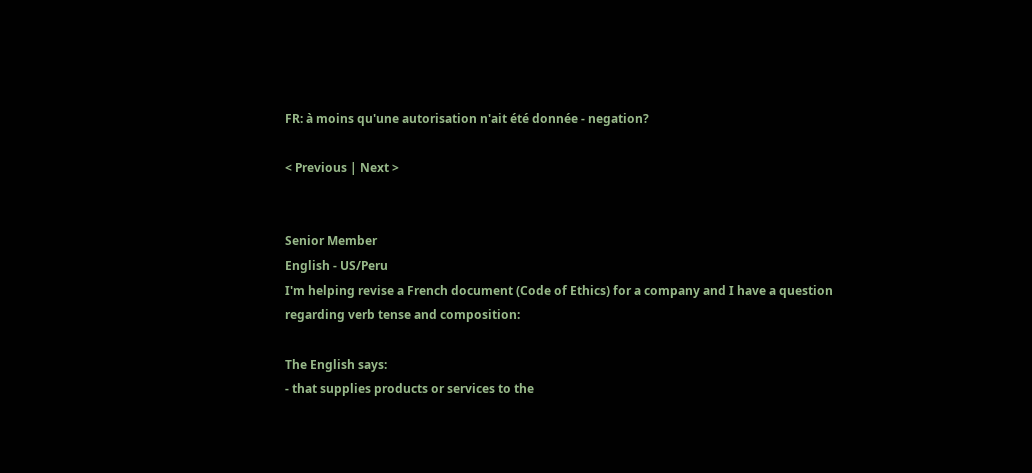FR: à moins qu'une autorisation n'ait été donnée - negation?

< Previous | Next >


Senior Member
English - US/Peru
I'm helping revise a French document (Code of Ethics) for a company and I have a question regarding verb tense and composition:

The English says:
- that supplies products or services to the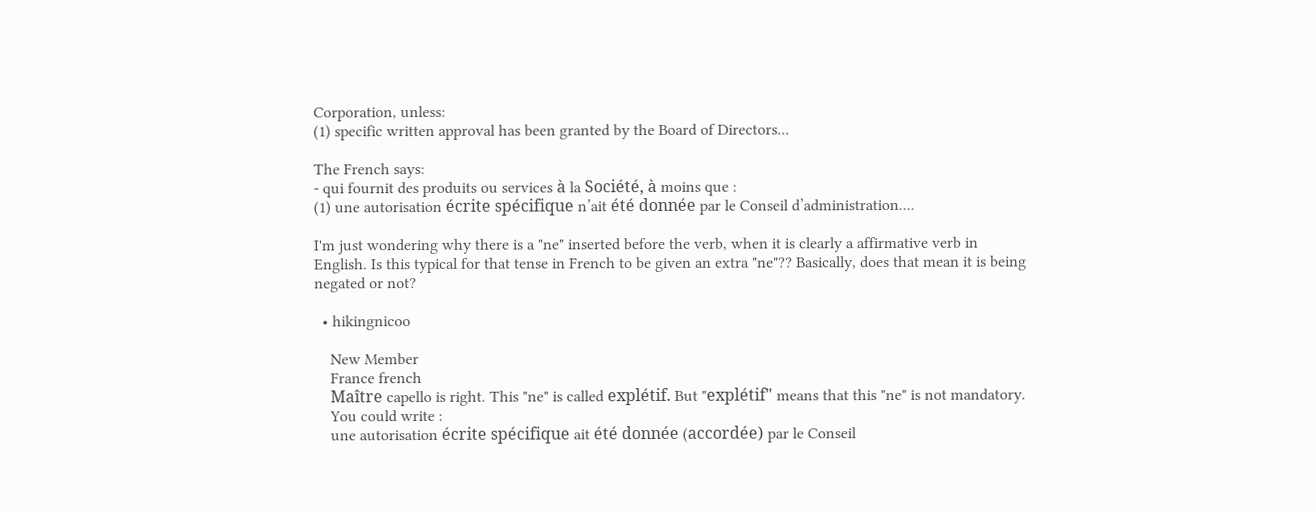Corporation, unless:
(1) specific written approval has been granted by the Board of Directors...

The French says:
- qui fournit des produits ou services à la Société, à moins que :
(1) une autorisation écrite spécifique n’ait été donnée par le Conseil d’administration....

I'm just wondering why there is a "ne" inserted before the verb, when it is clearly a affirmative verb in English. Is this typical for that tense in French to be given an extra "ne"?? Basically, does that mean it is being negated or not?

  • hikingnicoo

    New Member
    France french
    Maître capello is right. This "ne" is called explétif. But "explétif" means that this "ne" is not mandatory.
    You could write :
    une autorisation écrite spécifique ait été donnée (accordée) par le Conseil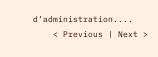d’administration....
    < Previous | Next >